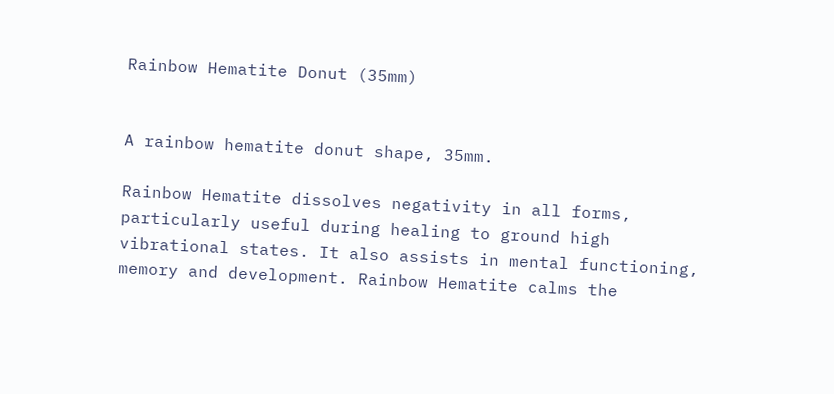Rainbow Hematite Donut (35mm)


A rainbow hematite donut shape, 35mm.

Rainbow Hematite dissolves negativity in all forms, particularly useful during healing to ground high vibrational states. It also assists in mental functioning, memory and development. Rainbow Hematite calms the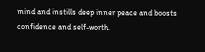mind and instills deep inner peace and boosts confidence and self-worth.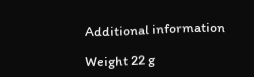Additional information

Weight 22 g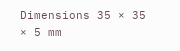Dimensions 35 × 35 × 5 mm